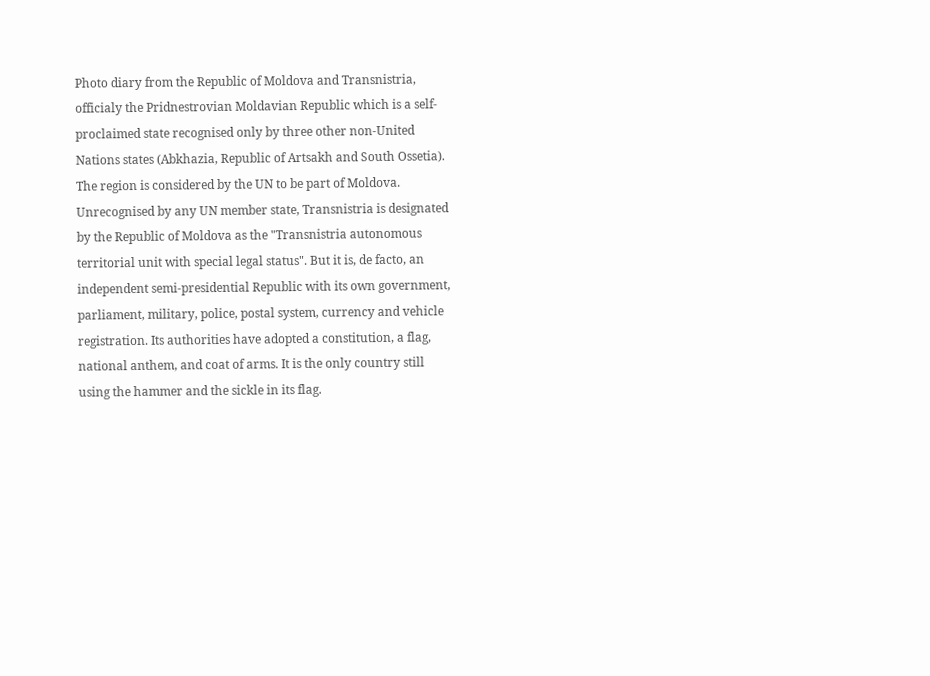Photo diary from the Republic of Moldova and Transnistria, officialy the Pridnestrovian Moldavian Republic which is a self-proclaimed state recognised only by three other non-United Nations states (Abkhazia, Republic of Artsakh and South Ossetia). The region is considered by the UN to be part of Moldova. Unrecognised by any UN member state, Transnistria is designated by the Republic of Moldova as the "Transnistria autonomous territorial unit with special legal status". But it is, de facto, an independent semi-presidential Republic with its own government, parliament, military, police, postal system, currency and vehicle registration. Its authorities have adopted a constitution, a flag, national anthem, and coat of arms. It is the only country still using the hammer and the sickle in its flag.